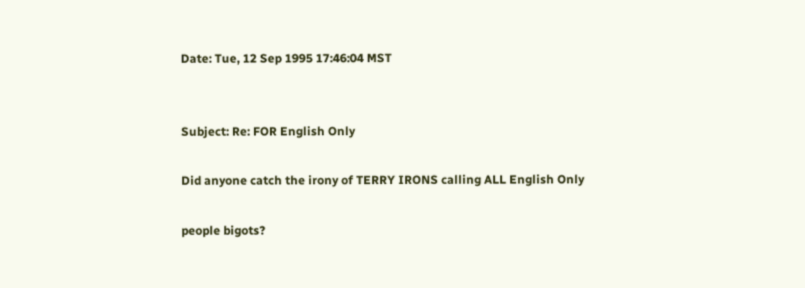Date: Tue, 12 Sep 1995 17:46:04 MST


Subject: Re: FOR English Only

Did anyone catch the irony of TERRY IRONS calling ALL English Only

people bigots?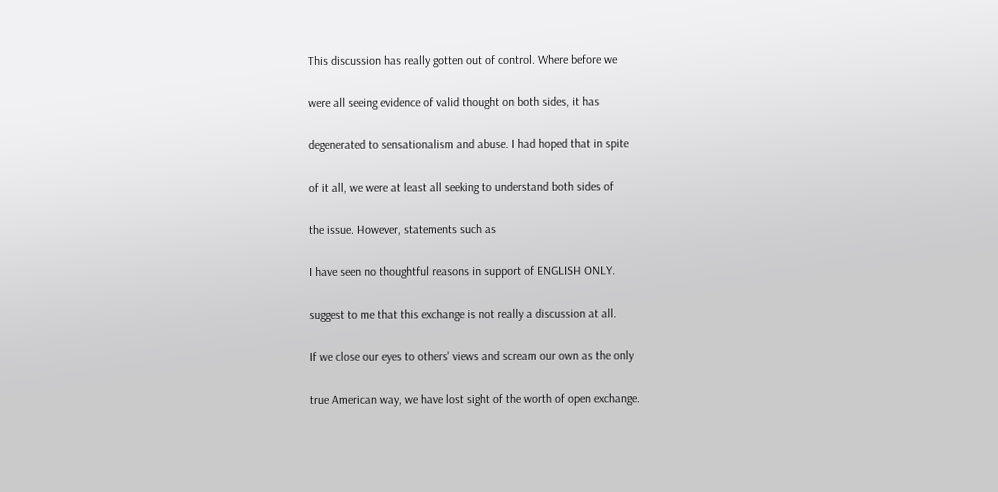This discussion has really gotten out of control. Where before we

were all seeing evidence of valid thought on both sides, it has

degenerated to sensationalism and abuse. I had hoped that in spite

of it all, we were at least all seeking to understand both sides of

the issue. However, statements such as

I have seen no thoughtful reasons in support of ENGLISH ONLY.

suggest to me that this exchange is not really a discussion at all.

If we close our eyes to others' views and scream our own as the only

true American way, we have lost sight of the worth of open exchange.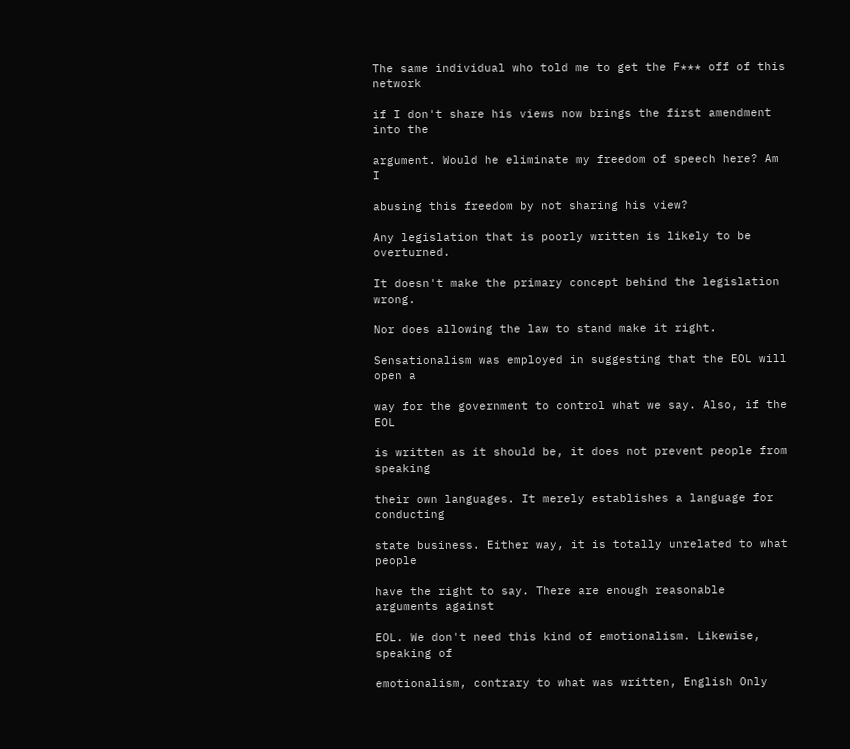The same individual who told me to get the F*** off of this network

if I don't share his views now brings the first amendment into the

argument. Would he eliminate my freedom of speech here? Am I

abusing this freedom by not sharing his view?

Any legislation that is poorly written is likely to be overturned.

It doesn't make the primary concept behind the legislation wrong.

Nor does allowing the law to stand make it right.

Sensationalism was employed in suggesting that the EOL will open a

way for the government to control what we say. Also, if the EOL

is written as it should be, it does not prevent people from speaking

their own languages. It merely establishes a language for conducting

state business. Either way, it is totally unrelated to what people

have the right to say. There are enough reasonable arguments against

EOL. We don't need this kind of emotionalism. Likewise, speaking of

emotionalism, contrary to what was written, English Only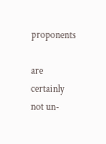proponents

are certainly not un-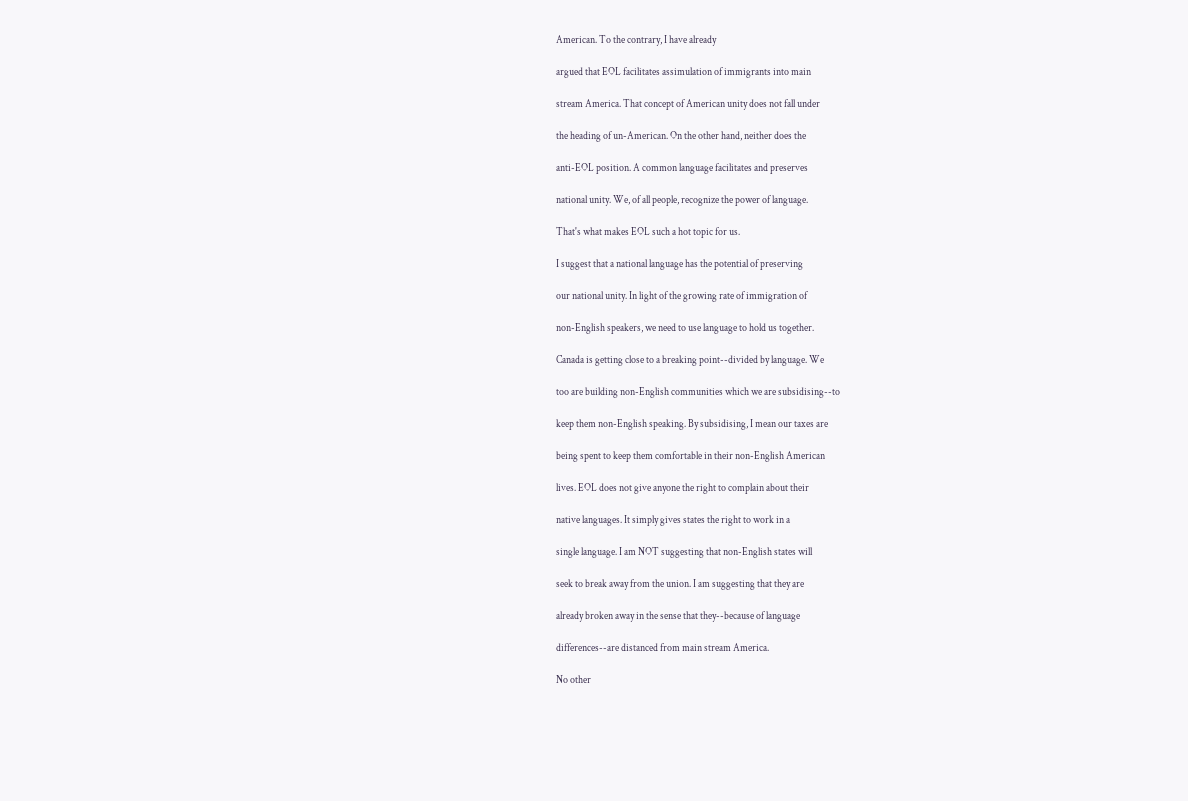American. To the contrary, I have already

argued that EOL facilitates assimulation of immigrants into main

stream America. That concept of American unity does not fall under

the heading of un-American. On the other hand, neither does the

anti-EOL position. A common language facilitates and preserves

national unity. We, of all people, recognize the power of language.

That's what makes EOL such a hot topic for us.

I suggest that a national language has the potential of preserving

our national unity. In light of the growing rate of immigration of

non-English speakers, we need to use language to hold us together.

Canada is getting close to a breaking point--divided by language. We

too are building non-English communities which we are subsidising--to

keep them non-English speaking. By subsidising, I mean our taxes are

being spent to keep them comfortable in their non-English American

lives. EOL does not give anyone the right to complain about their

native languages. It simply gives states the right to work in a

single language. I am NOT suggesting that non-English states will

seek to break away from the union. I am suggesting that they are

already broken away in the sense that they--because of language

differences--are distanced from main stream America.

No other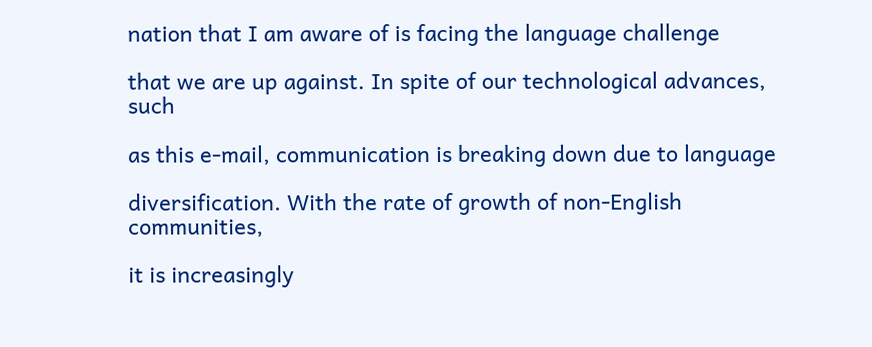nation that I am aware of is facing the language challenge

that we are up against. In spite of our technological advances, such

as this e-mail, communication is breaking down due to language

diversification. With the rate of growth of non-English communities,

it is increasingly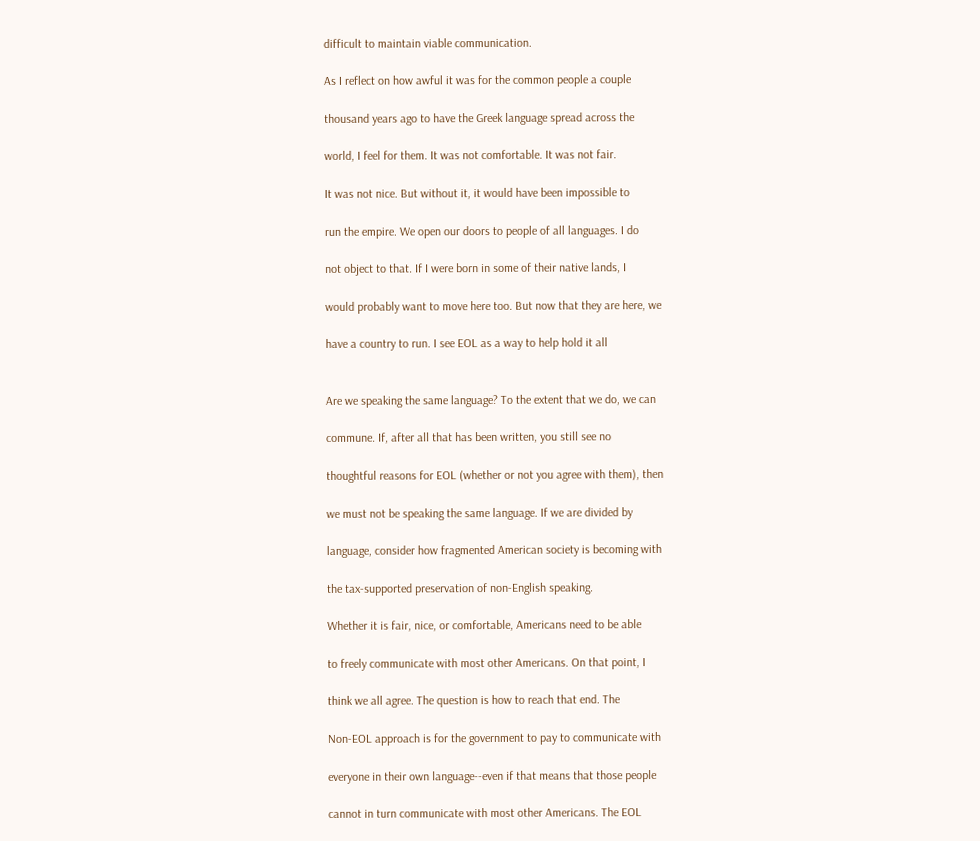difficult to maintain viable communication.

As I reflect on how awful it was for the common people a couple

thousand years ago to have the Greek language spread across the

world, I feel for them. It was not comfortable. It was not fair.

It was not nice. But without it, it would have been impossible to

run the empire. We open our doors to people of all languages. I do

not object to that. If I were born in some of their native lands, I

would probably want to move here too. But now that they are here, we

have a country to run. I see EOL as a way to help hold it all


Are we speaking the same language? To the extent that we do, we can

commune. If, after all that has been written, you still see no

thoughtful reasons for EOL (whether or not you agree with them), then

we must not be speaking the same language. If we are divided by

language, consider how fragmented American society is becoming with

the tax-supported preservation of non-English speaking.

Whether it is fair, nice, or comfortable, Americans need to be able

to freely communicate with most other Americans. On that point, I

think we all agree. The question is how to reach that end. The

Non-EOL approach is for the government to pay to communicate with

everyone in their own language--even if that means that those people

cannot in turn communicate with most other Americans. The EOL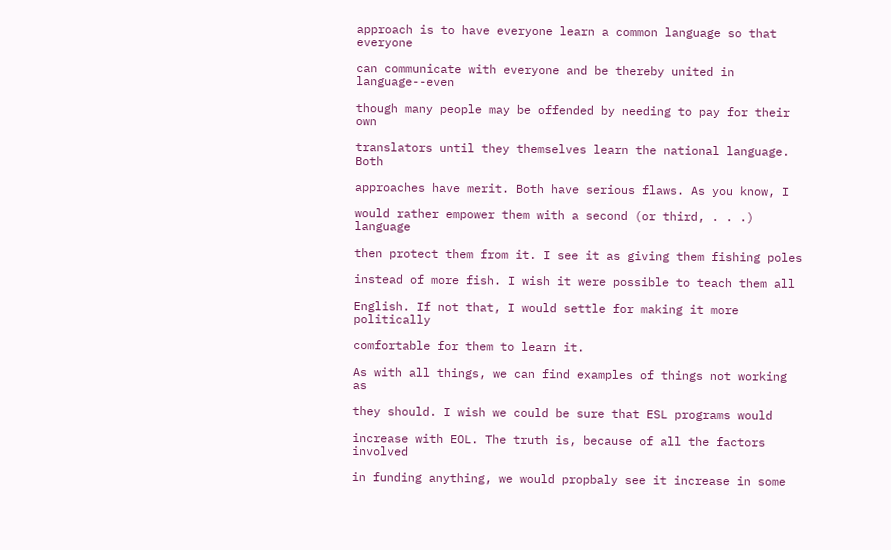approach is to have everyone learn a common language so that everyone

can communicate with everyone and be thereby united in language--even

though many people may be offended by needing to pay for their own

translators until they themselves learn the national language. Both

approaches have merit. Both have serious flaws. As you know, I

would rather empower them with a second (or third, . . .) language

then protect them from it. I see it as giving them fishing poles

instead of more fish. I wish it were possible to teach them all

English. If not that, I would settle for making it more politically

comfortable for them to learn it.

As with all things, we can find examples of things not working as

they should. I wish we could be sure that ESL programs would

increase with EOL. The truth is, because of all the factors involved

in funding anything, we would propbaly see it increase in some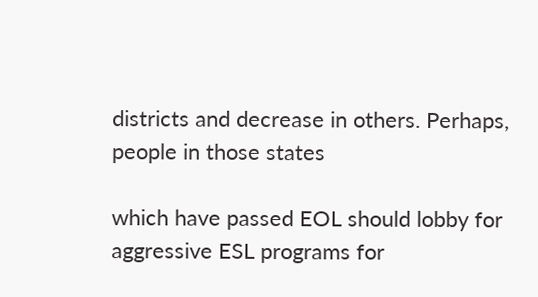districts and decrease in others. Perhaps, people in those states

which have passed EOL should lobby for aggressive ESL programs for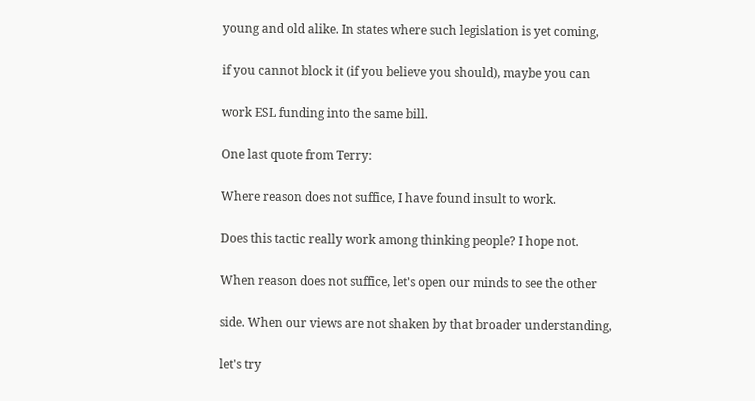young and old alike. In states where such legislation is yet coming,

if you cannot block it (if you believe you should), maybe you can

work ESL funding into the same bill.

One last quote from Terry:

Where reason does not suffice, I have found insult to work.

Does this tactic really work among thinking people? I hope not.

When reason does not suffice, let's open our minds to see the other

side. When our views are not shaken by that broader understanding,

let's try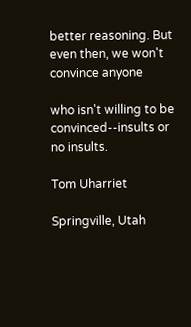better reasoning. But even then, we won't convince anyone

who isn't willing to be convinced--insults or no insults.

Tom Uharriet

Springville, Utah